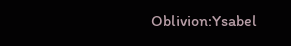Oblivion:Ysabel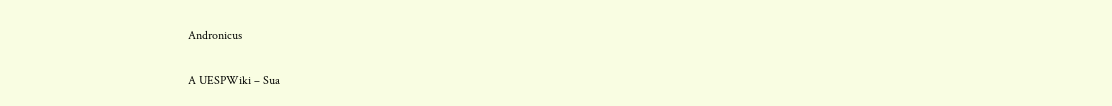Andronicus

A UESPWiki – Sua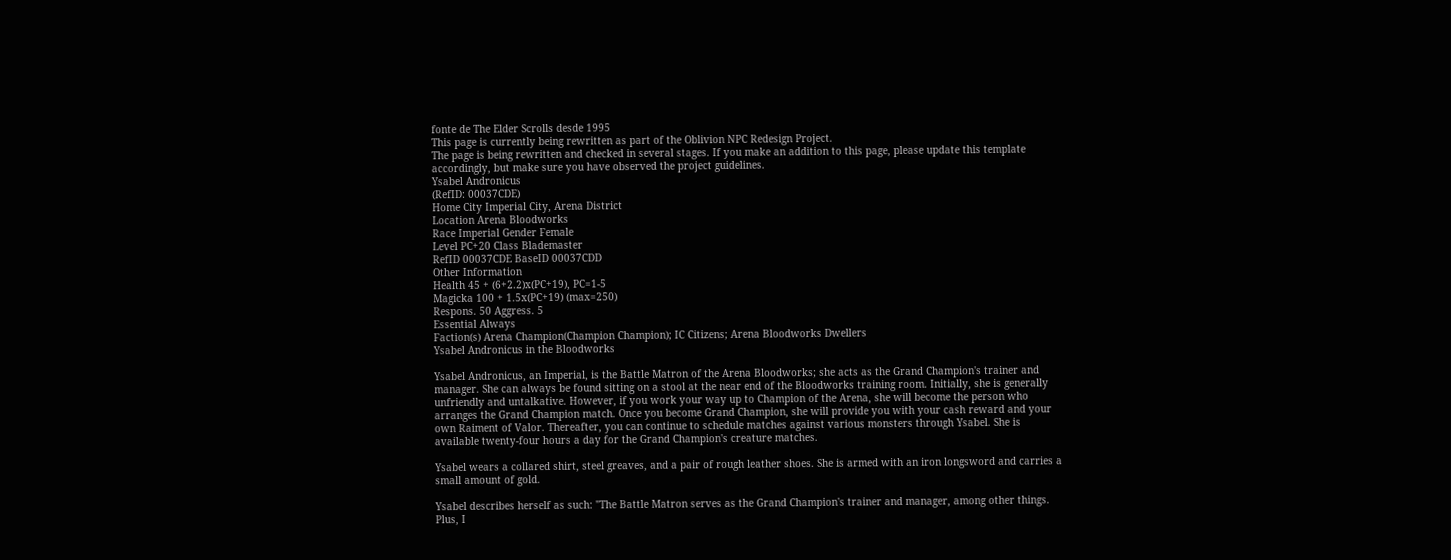fonte de The Elder Scrolls desde 1995
This page is currently being rewritten as part of the Oblivion NPC Redesign Project.
The page is being rewritten and checked in several stages. If you make an addition to this page, please update this template accordingly, but make sure you have observed the project guidelines.
Ysabel Andronicus
(RefID: 00037CDE)
Home City Imperial City, Arena District
Location Arena Bloodworks
Race Imperial Gender Female
Level PC+20 Class Blademaster
RefID 00037CDE BaseID 00037CDD
Other Information
Health 45 + (6+2.2)x(PC+19), PC=1-5
Magicka 100 + 1.5x(PC+19) (max=250)
Respons. 50 Aggress. 5
Essential Always
Faction(s) Arena Champion(Champion Champion); IC Citizens; Arena Bloodworks Dwellers
Ysabel Andronicus in the Bloodworks

Ysabel Andronicus, an Imperial, is the Battle Matron of the Arena Bloodworks; she acts as the Grand Champion's trainer and manager. She can always be found sitting on a stool at the near end of the Bloodworks training room. Initially, she is generally unfriendly and untalkative. However, if you work your way up to Champion of the Arena, she will become the person who arranges the Grand Champion match. Once you become Grand Champion, she will provide you with your cash reward and your own Raiment of Valor. Thereafter, you can continue to schedule matches against various monsters through Ysabel. She is available twenty-four hours a day for the Grand Champion's creature matches.

Ysabel wears a collared shirt, steel greaves, and a pair of rough leather shoes. She is armed with an iron longsword and carries a small amount of gold.

Ysabel describes herself as such: "The Battle Matron serves as the Grand Champion's trainer and manager, among other things. Plus, I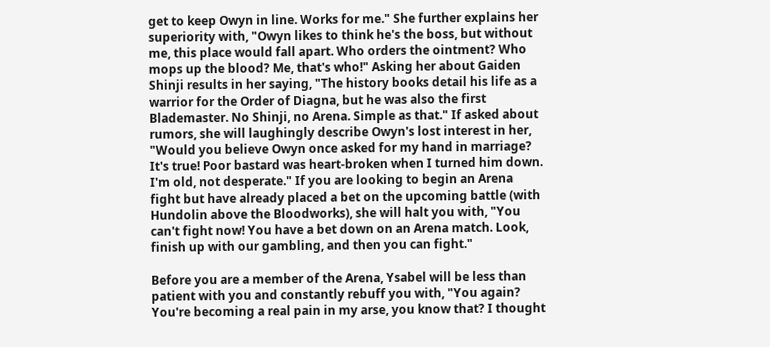get to keep Owyn in line. Works for me." She further explains her superiority with, "Owyn likes to think he's the boss, but without me, this place would fall apart. Who orders the ointment? Who mops up the blood? Me, that's who!" Asking her about Gaiden Shinji results in her saying, "The history books detail his life as a warrior for the Order of Diagna, but he was also the first Blademaster. No Shinji, no Arena. Simple as that." If asked about rumors, she will laughingly describe Owyn's lost interest in her, "Would you believe Owyn once asked for my hand in marriage? It's true! Poor bastard was heart-broken when I turned him down. I'm old, not desperate." If you are looking to begin an Arena fight but have already placed a bet on the upcoming battle (with Hundolin above the Bloodworks), she will halt you with, "You can't fight now! You have a bet down on an Arena match. Look, finish up with our gambling, and then you can fight."

Before you are a member of the Arena, Ysabel will be less than patient with you and constantly rebuff you with, "You again? You're becoming a real pain in my arse, you know that? I thought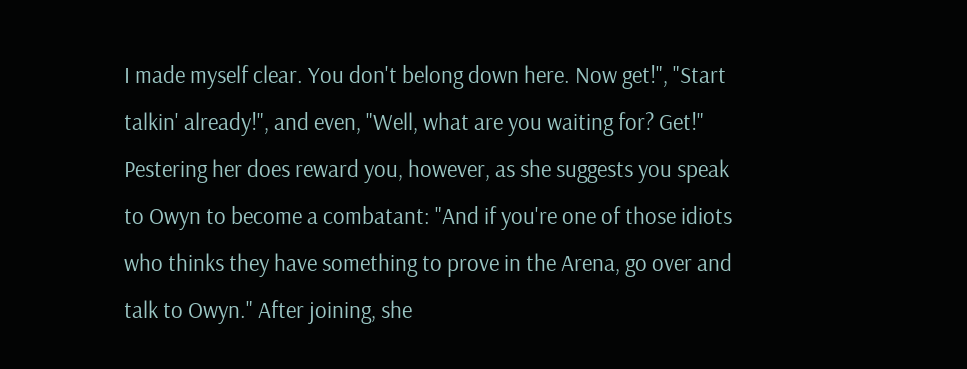I made myself clear. You don't belong down here. Now get!", "Start talkin' already!", and even, "Well, what are you waiting for? Get!" Pestering her does reward you, however, as she suggests you speak to Owyn to become a combatant: "And if you're one of those idiots who thinks they have something to prove in the Arena, go over and talk to Owyn." After joining, she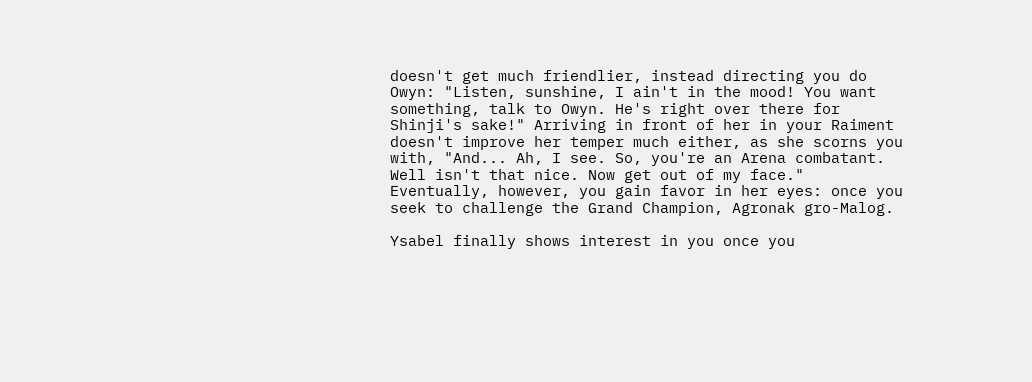doesn't get much friendlier, instead directing you do Owyn: "Listen, sunshine, I ain't in the mood! You want something, talk to Owyn. He's right over there for Shinji's sake!" Arriving in front of her in your Raiment doesn't improve her temper much either, as she scorns you with, "And... Ah, I see. So, you're an Arena combatant. Well isn't that nice. Now get out of my face." Eventually, however, you gain favor in her eyes: once you seek to challenge the Grand Champion, Agronak gro-Malog.

Ysabel finally shows interest in you once you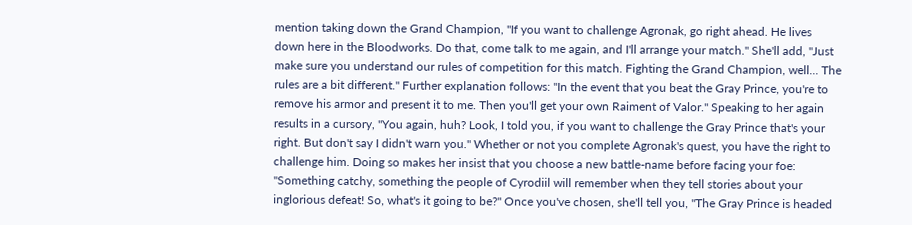mention taking down the Grand Champion, "If you want to challenge Agronak, go right ahead. He lives down here in the Bloodworks. Do that, come talk to me again, and I'll arrange your match." She'll add, "Just make sure you understand our rules of competition for this match. Fighting the Grand Champion, well... The rules are a bit different." Further explanation follows: "In the event that you beat the Gray Prince, you're to remove his armor and present it to me. Then you'll get your own Raiment of Valor." Speaking to her again results in a cursory, "You again, huh? Look, I told you, if you want to challenge the Gray Prince that's your right. But don't say I didn't warn you." Whether or not you complete Agronak's quest, you have the right to challenge him. Doing so makes her insist that you choose a new battle-name before facing your foe: "Something catchy, something the people of Cyrodiil will remember when they tell stories about your inglorious defeat! So, what's it going to be?" Once you've chosen, she'll tell you, "The Gray Prince is headed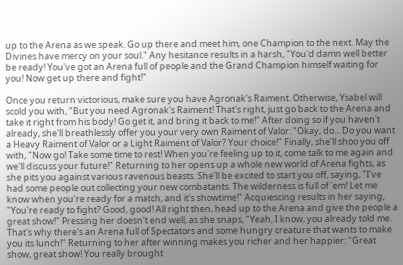up to the Arena as we speak. Go up there and meet him, one Champion to the next. May the Divines have mercy on your soul." Any hesitance results in a harsh, "You'd damn well better be ready! You've got an Arena full of people and the Grand Champion himself waiting for you! Now get up there and fight!"

Once you return victorious, make sure you have Agronak's Raiment. Otherwise, Ysabel will scold you with, "But you need Agronak's Raiment! That's right, just go back to the Arena and take it right from his body! Go get it, and bring it back to me!" After doing so if you haven't already, she'll breathlessly offer you your very own Raiment of Valor: "Okay, do... Do you want a Heavy Raiment of Valor or a Light Raiment of Valor? Your choice!" Finally, she'll shoo you off with, "Now go! Take some time to rest! When you're feeling up to it, come talk to me again and we'll discuss your future!" Returning to her opens up a whole new world of Arena fights, as she pits you against various ravenous beasts. She'll be excited to start you off, saying, "I've had some people out collecting your new combatants. The wilderness is full of 'em! Let me know when you're ready for a match, and it's showtime!" Acquiescing results in her saying, "You're ready to fight? Good, good! All right then, head up to the Arena and give the people a great show!" Pressing her doesn't end well, as she snaps, "Yeah, I know, you already told me. That's why there's an Arena full of Spectators and some hungry creature that wants to make you its lunch!" Returning to her after winning makes you richer and her happier: "Great show, great show! You really brought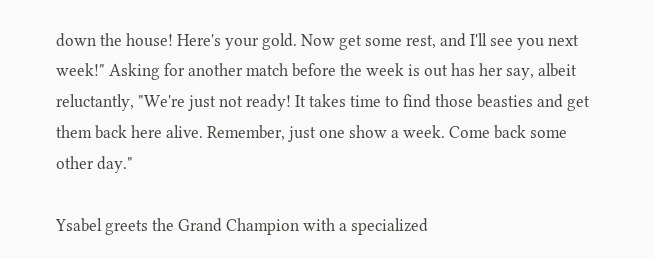down the house! Here's your gold. Now get some rest, and I'll see you next week!" Asking for another match before the week is out has her say, albeit reluctantly, "We're just not ready! It takes time to find those beasties and get them back here alive. Remember, just one show a week. Come back some other day."

Ysabel greets the Grand Champion with a specialized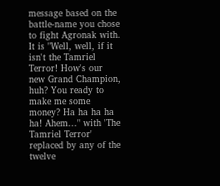message based on the battle-name you chose to fight Agronak with. It is "Well, well, if it isn't the Tamriel Terror! How's our new Grand Champion, huh? You ready to make me some money? Ha ha ha ha ha! Ahem..." with 'The Tamriel Terror' replaced by any of the twelve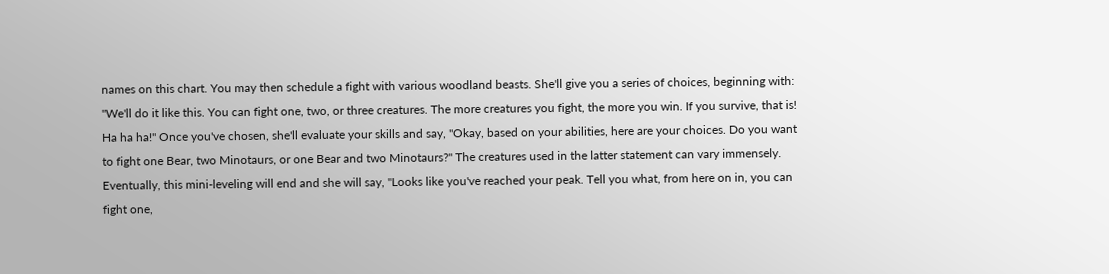names on this chart. You may then schedule a fight with various woodland beasts. She'll give you a series of choices, beginning with: "We'll do it like this. You can fight one, two, or three creatures. The more creatures you fight, the more you win. If you survive, that is! Ha ha ha!" Once you've chosen, she'll evaluate your skills and say, "Okay, based on your abilities, here are your choices. Do you want to fight one Bear, two Minotaurs, or one Bear and two Minotaurs?" The creatures used in the latter statement can vary immensely. Eventually, this mini-leveling will end and she will say, "Looks like you've reached your peak. Tell you what, from here on in, you can fight one,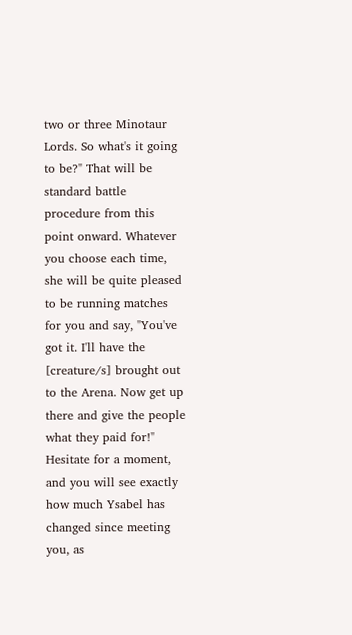two or three Minotaur Lords. So what's it going to be?" That will be standard battle procedure from this point onward. Whatever you choose each time, she will be quite pleased to be running matches for you and say, "You've got it. I'll have the [creature/s] brought out to the Arena. Now get up there and give the people what they paid for!" Hesitate for a moment, and you will see exactly how much Ysabel has changed since meeting you, as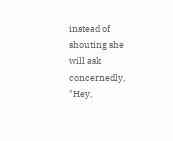instead of shouting she will ask concernedly, "Hey,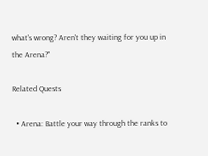what's wrong? Aren't they waiting for you up in the Arena?"

Related Quests

  • Arena: Battle your way through the ranks to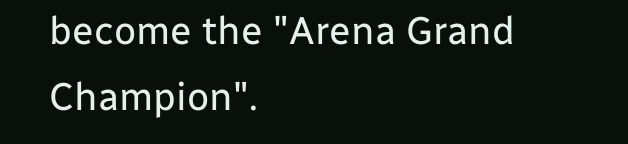become the "Arena Grand Champion".